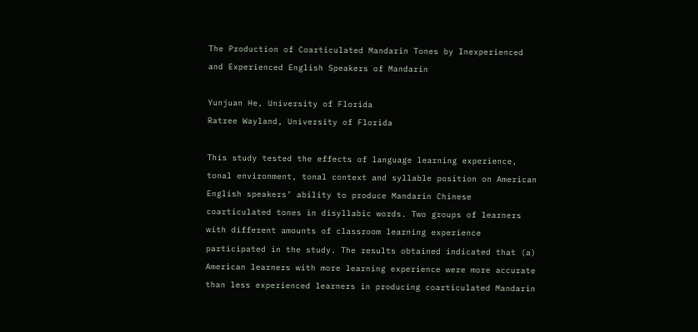The Production of Coarticulated Mandarin Tones by Inexperienced and Experienced English Speakers of Mandarin

Yunjuan He, University of Florida
Ratree Wayland, University of Florida

This study tested the effects of language learning experience, tonal environment, tonal context and syllable position on American English speakers’ ability to produce Mandarin Chinese coarticulated tones in disyllabic words. Two groups of learners with different amounts of classroom learning experience participated in the study. The results obtained indicated that (a) American learners with more learning experience were more accurate than less experienced learners in producing coarticulated Mandarin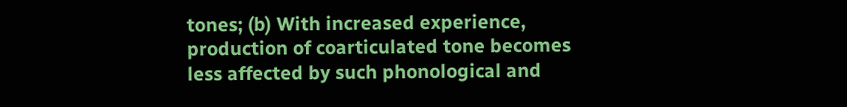tones; (b) With increased experience, production of coarticulated tone becomes less affected by such phonological and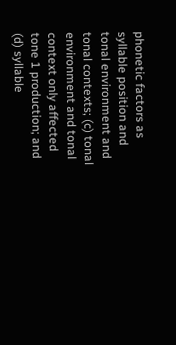phonetic factors as syllable position and tonal environment and tonal contexts; (c) tonal environment and tonal context only affected tone 1 production; and (d) syllable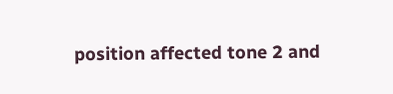position affected tone 2 and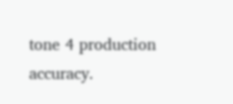tone 4 production accuracy.